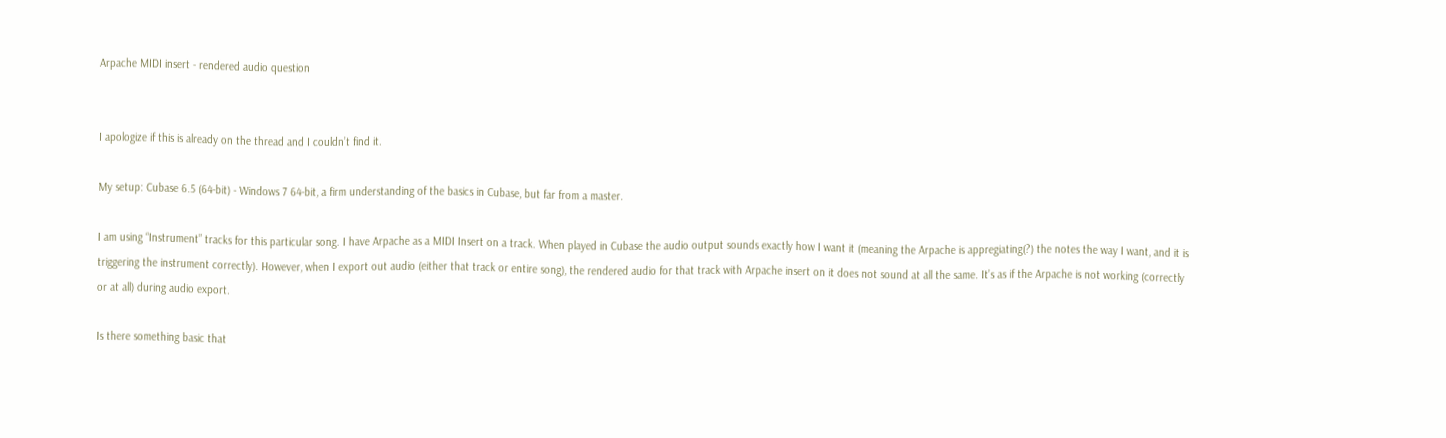Arpache MIDI insert - rendered audio question


I apologize if this is already on the thread and I couldn’t find it.

My setup: Cubase 6.5 (64-bit) - Windows 7 64-bit, a firm understanding of the basics in Cubase, but far from a master.

I am using “Instrument” tracks for this particular song. I have Arpache as a MIDI Insert on a track. When played in Cubase the audio output sounds exactly how I want it (meaning the Arpache is appregiating(?) the notes the way I want, and it is triggering the instrument correctly). However, when I export out audio (either that track or entire song), the rendered audio for that track with Arpache insert on it does not sound at all the same. It’s as if the Arpache is not working (correctly or at all) during audio export.

Is there something basic that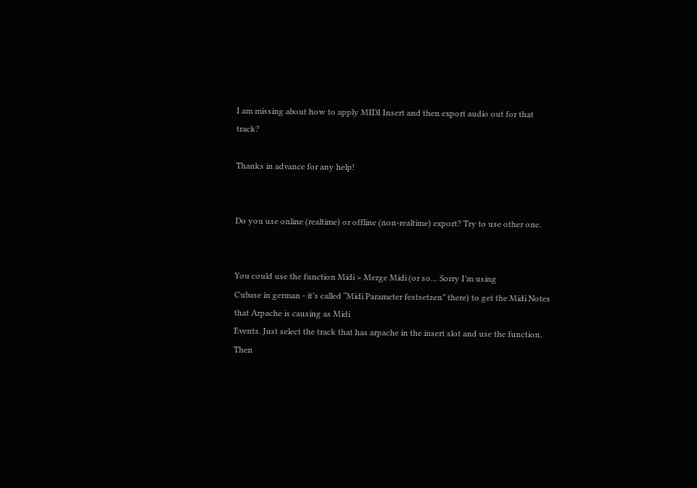I am missing about how to apply MIDI Insert and then export audio out for that track?

Thanks in advance for any help!


Do you use online (realtime) or offline (non-realtime) export? Try to use other one.


You could use the function Midi > Merge Midi (or so… Sorry I’m using
Cubase in german - it’s called “Midi Parameter festsetzen” there) to get the Midi Notes that Arpache is causing as Midi
Events. Just select the track that has arpache in the insert slot and use the function.
Then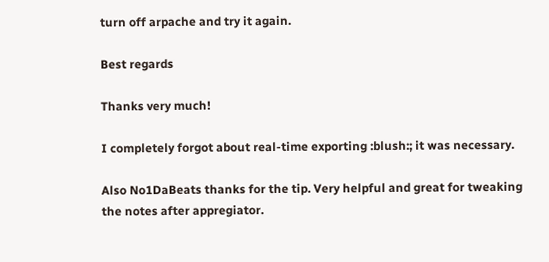turn off arpache and try it again.

Best regards

Thanks very much!

I completely forgot about real-time exporting :blush:; it was necessary.

Also No1DaBeats thanks for the tip. Very helpful and great for tweaking the notes after appregiator.